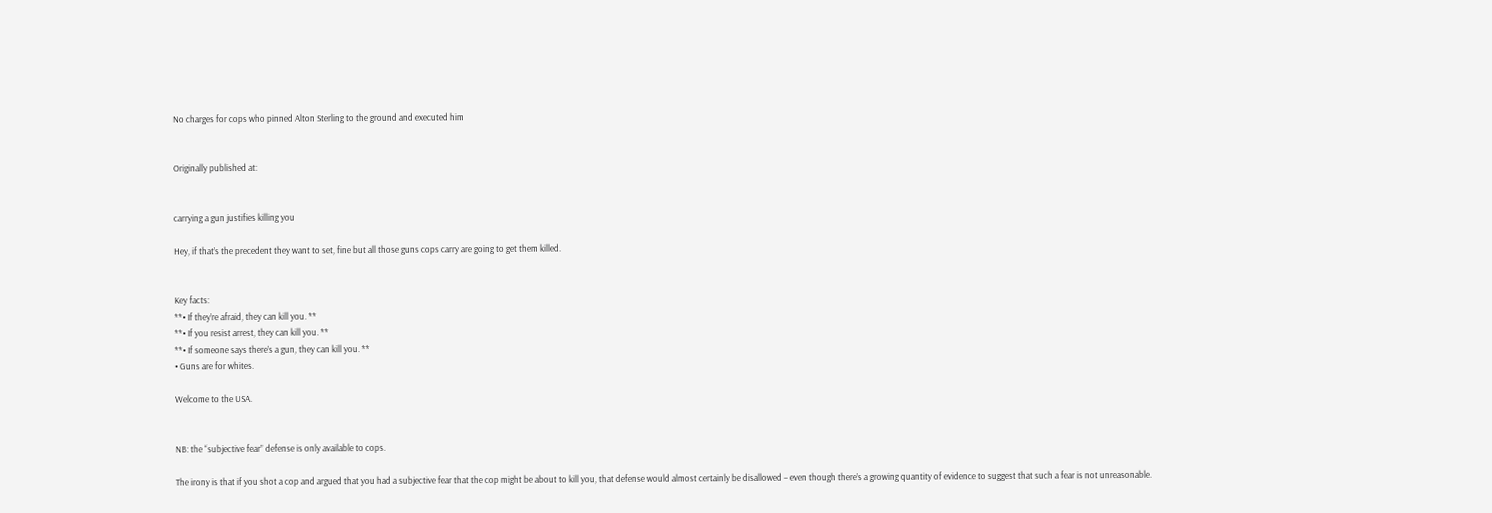No charges for cops who pinned Alton Sterling to the ground and executed him


Originally published at:


carrying a gun justifies killing you

Hey, if that’s the precedent they want to set, fine but all those guns cops carry are going to get them killed.


Key facts:
**• If they’re afraid, they can kill you. **
**• If you resist arrest, they can kill you. **
**• If someone says there’s a gun, they can kill you. **
• Guns are for whites.

Welcome to the USA.


NB: the “subjective fear” defense is only available to cops.

The irony is that if you shot a cop and argued that you had a subjective fear that the cop might be about to kill you, that defense would almost certainly be disallowed – even though there’s a growing quantity of evidence to suggest that such a fear is not unreasonable.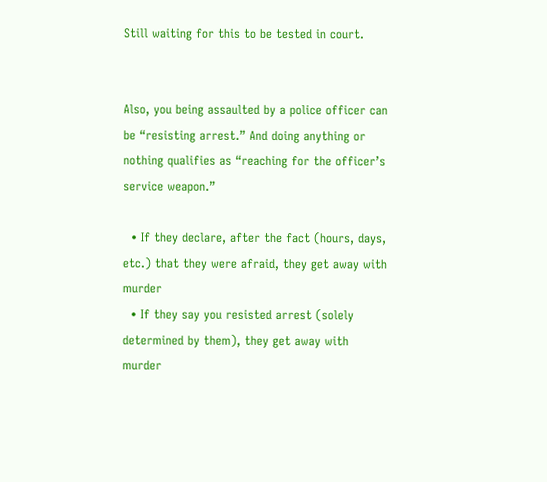Still waiting for this to be tested in court.


Also, you being assaulted by a police officer can be “resisting arrest.” And doing anything or nothing qualifies as “reaching for the officer’s service weapon.”

  • If they declare, after the fact (hours, days, etc.) that they were afraid, they get away with murder
  • If they say you resisted arrest (solely determined by them), they get away with murder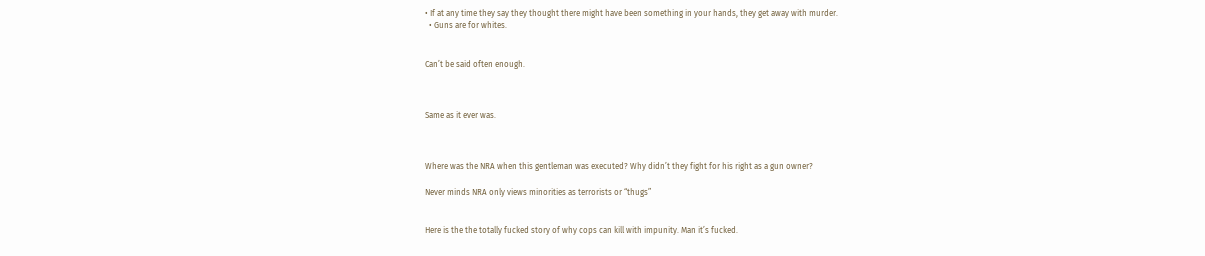• If at any time they say they thought there might have been something in your hands, they get away with murder.
  • Guns are for whites.


Can’t be said often enough.



Same as it ever was.



Where was the NRA when this gentleman was executed? Why didn’t they fight for his right as a gun owner?

Never minds NRA only views minorities as terrorists or “thugs”


Here is the the totally fucked story of why cops can kill with impunity. Man it’s fucked.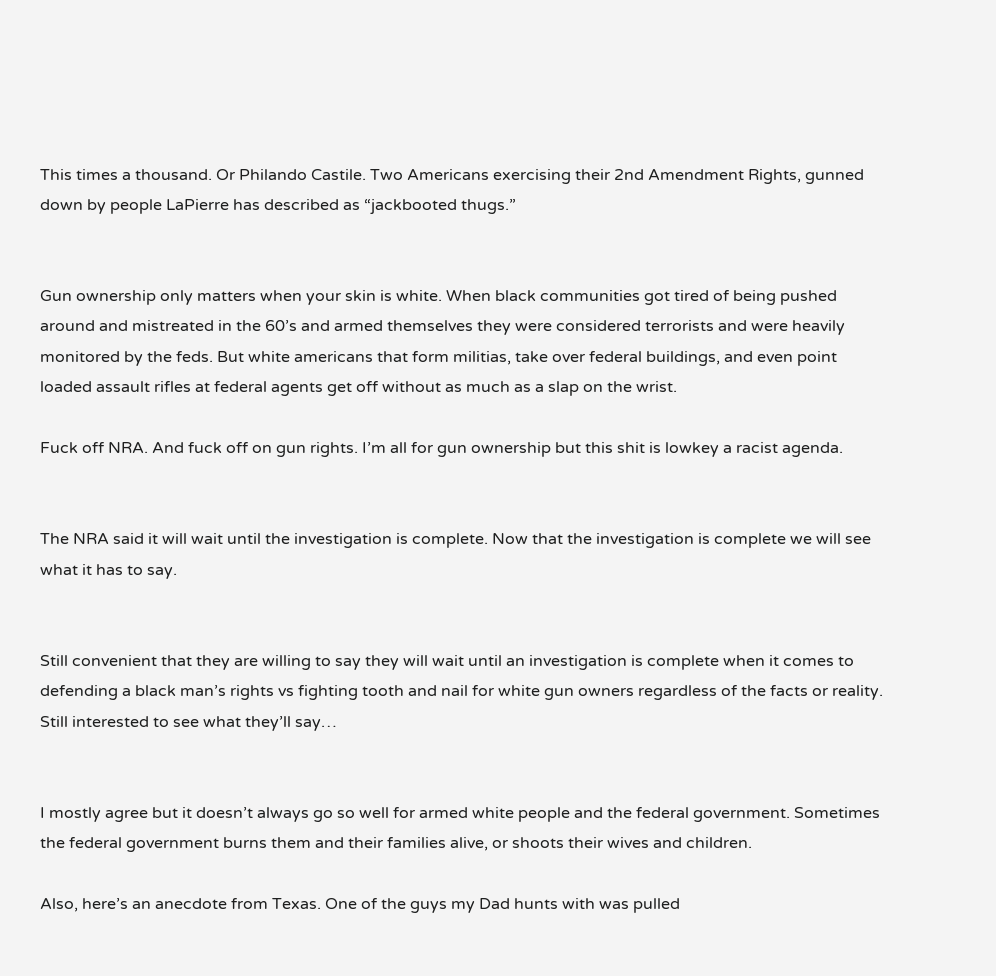This times a thousand. Or Philando Castile. Two Americans exercising their 2nd Amendment Rights, gunned down by people LaPierre has described as “jackbooted thugs.”


Gun ownership only matters when your skin is white. When black communities got tired of being pushed around and mistreated in the 60’s and armed themselves they were considered terrorists and were heavily monitored by the feds. But white americans that form militias, take over federal buildings, and even point loaded assault rifles at federal agents get off without as much as a slap on the wrist.

Fuck off NRA. And fuck off on gun rights. I’m all for gun ownership but this shit is lowkey a racist agenda.


The NRA said it will wait until the investigation is complete. Now that the investigation is complete we will see what it has to say.


Still convenient that they are willing to say they will wait until an investigation is complete when it comes to defending a black man’s rights vs fighting tooth and nail for white gun owners regardless of the facts or reality. Still interested to see what they’ll say…


I mostly agree but it doesn’t always go so well for armed white people and the federal government. Sometimes the federal government burns them and their families alive, or shoots their wives and children.

Also, here’s an anecdote from Texas. One of the guys my Dad hunts with was pulled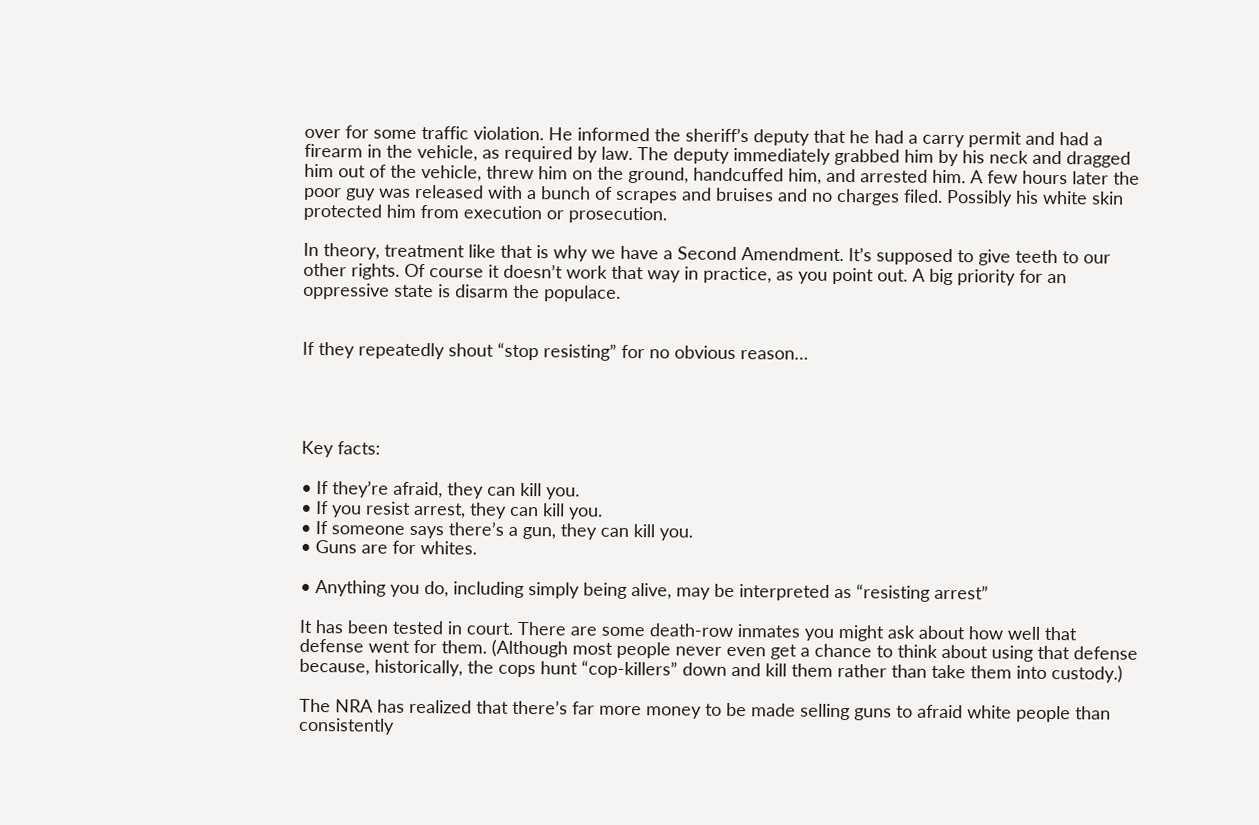over for some traffic violation. He informed the sheriff’s deputy that he had a carry permit and had a firearm in the vehicle, as required by law. The deputy immediately grabbed him by his neck and dragged him out of the vehicle, threw him on the ground, handcuffed him, and arrested him. A few hours later the poor guy was released with a bunch of scrapes and bruises and no charges filed. Possibly his white skin protected him from execution or prosecution.

In theory, treatment like that is why we have a Second Amendment. It’s supposed to give teeth to our other rights. Of course it doesn’t work that way in practice, as you point out. A big priority for an oppressive state is disarm the populace.


If they repeatedly shout “stop resisting” for no obvious reason…




Key facts:

• If they’re afraid, they can kill you.
• If you resist arrest, they can kill you.
• If someone says there’s a gun, they can kill you.
• Guns are for whites.

• Anything you do, including simply being alive, may be interpreted as “resisting arrest”

It has been tested in court. There are some death-row inmates you might ask about how well that defense went for them. (Although most people never even get a chance to think about using that defense because, historically, the cops hunt “cop-killers” down and kill them rather than take them into custody.)

The NRA has realized that there’s far more money to be made selling guns to afraid white people than consistently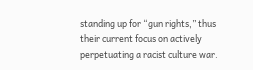standing up for “gun rights,” thus their current focus on actively perpetuating a racist culture war.